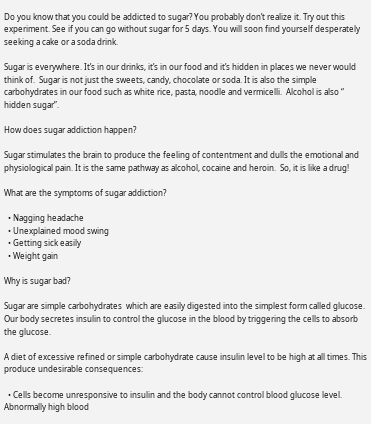Do you know that you could be addicted to sugar? You probably don’t realize it. Try out this experiment. See if you can go without sugar for 5 days. You will soon find yourself desperately seeking a cake or a soda drink.

Sugar is everywhere. It’s in our drinks, it’s in our food and it’s hidden in places we never would think of.  Sugar is not just the sweets, candy, chocolate or soda. It is also the simple carbohydrates in our food such as white rice, pasta, noodle and vermicelli.  Alcohol is also “ hidden sugar”.

How does sugar addiction happen?

Sugar stimulates the brain to produce the feeling of contentment and dulls the emotional and physiological pain. It is the same pathway as alcohol, cocaine and heroin.  So, it is like a drug!

What are the symptoms of sugar addiction?

  • Nagging headache
  • Unexplained mood swing
  • Getting sick easily
  • Weight gain

Why is sugar bad?

Sugar are simple carbohydrates  which are easily digested into the simplest form called glucose. Our body secretes insulin to control the glucose in the blood by triggering the cells to absorb the glucose.

A diet of excessive refined or simple carbohydrate cause insulin level to be high at all times. This produce undesirable consequences:

  • Cells become unresponsive to insulin and the body cannot control blood glucose level. Abnormally high blood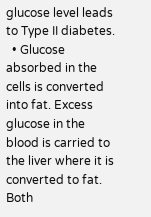glucose level leads to Type II diabetes.
  • Glucose absorbed in the cells is converted into fat. Excess glucose in the blood is carried to the liver where it is converted to fat. Both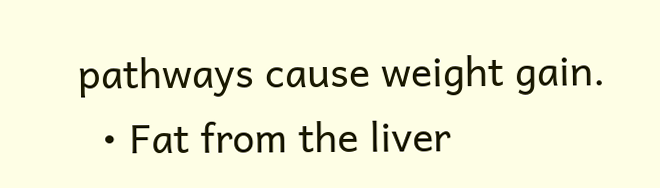pathways cause weight gain.
  • Fat from the liver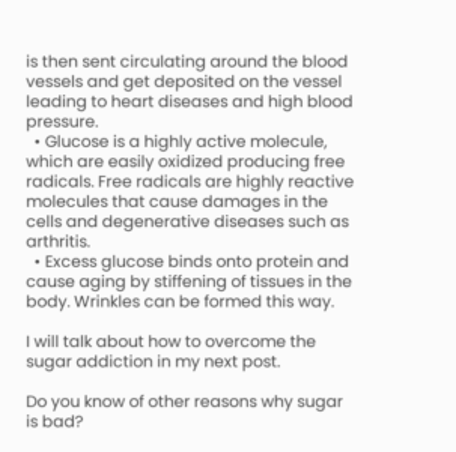is then sent circulating around the blood vessels and get deposited on the vessel leading to heart diseases and high blood pressure.
  • Glucose is a highly active molecule, which are easily oxidized producing free radicals. Free radicals are highly reactive molecules that cause damages in the cells and degenerative diseases such as arthritis.
  • Excess glucose binds onto protein and cause aging by stiffening of tissues in the body. Wrinkles can be formed this way.

I will talk about how to overcome the sugar addiction in my next post.

Do you know of other reasons why sugar is bad?